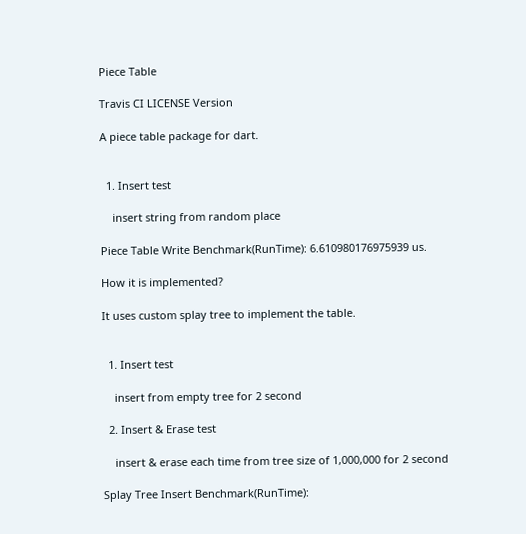Piece Table

Travis CI LICENSE Version

A piece table package for dart.


  1. Insert test

    insert string from random place

Piece Table Write Benchmark(RunTime): 6.610980176975939 us.

How it is implemented?

It uses custom splay tree to implement the table.


  1. Insert test

    insert from empty tree for 2 second

  2. Insert & Erase test

    insert & erase each time from tree size of 1,000,000 for 2 second

Splay Tree Insert Benchmark(RunTime):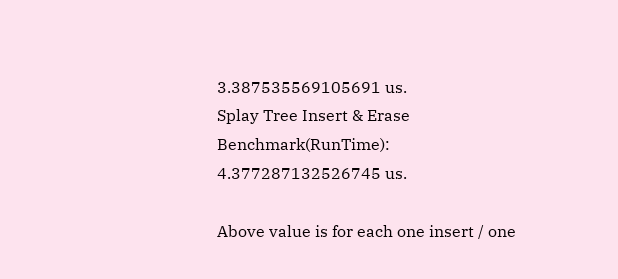3.387535569105691 us.
Splay Tree Insert & Erase Benchmark(RunTime): 4.377287132526745 us.

Above value is for each one insert / one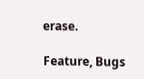erase.

Feature, Bugs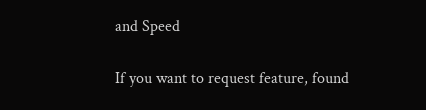and Speed

If you want to request feature, found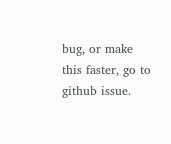bug, or make this faster, go to github issue.